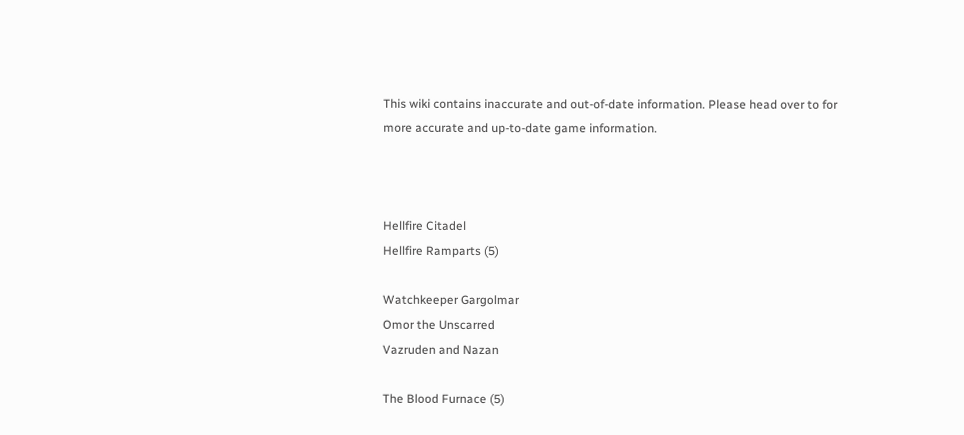This wiki contains inaccurate and out-of-date information. Please head over to for more accurate and up-to-date game information.



Hellfire Citadel
Hellfire Ramparts (5)

Watchkeeper Gargolmar
Omor the Unscarred
Vazruden and Nazan

The Blood Furnace (5)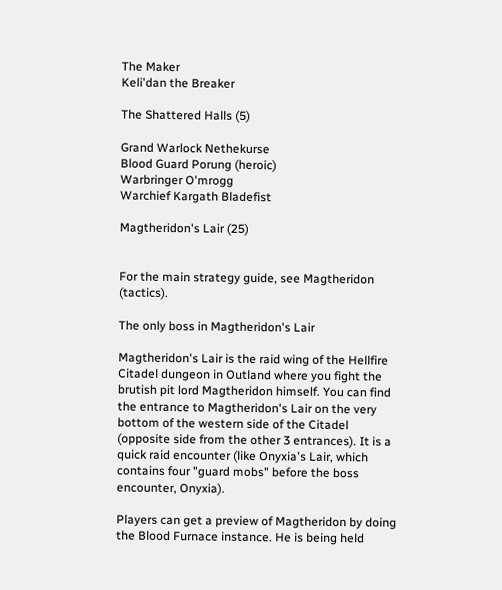The Maker
Keli'dan the Breaker

The Shattered Halls (5)

Grand Warlock Nethekurse
Blood Guard Porung (heroic)
Warbringer O'mrogg
Warchief Kargath Bladefist

Magtheridon's Lair (25)


For the main strategy guide, see Magtheridon (tactics).

The only boss in Magtheridon's Lair

Magtheridon's Lair is the raid wing of the Hellfire Citadel dungeon in Outland where you fight the brutish pit lord Magtheridon himself. You can find the entrance to Magtheridon's Lair on the very bottom of the western side of the Citadel (opposite side from the other 3 entrances). It is a quick raid encounter (like Onyxia's Lair, which contains four "guard mobs" before the boss encounter, Onyxia).

Players can get a preview of Magtheridon by doing the Blood Furnace instance. He is being held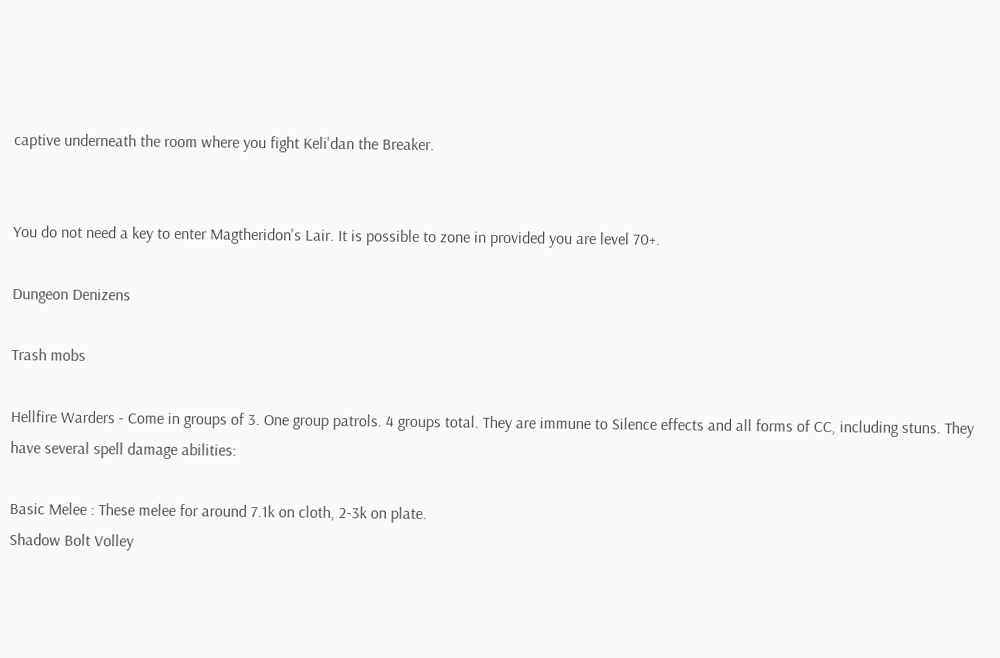captive underneath the room where you fight Keli'dan the Breaker.


You do not need a key to enter Magtheridon's Lair. It is possible to zone in provided you are level 70+.

Dungeon Denizens

Trash mobs

Hellfire Warders - Come in groups of 3. One group patrols. 4 groups total. They are immune to Silence effects and all forms of CC, including stuns. They have several spell damage abilities:

Basic Melee : These melee for around 7.1k on cloth, 2-3k on plate.
Shadow Bolt Volley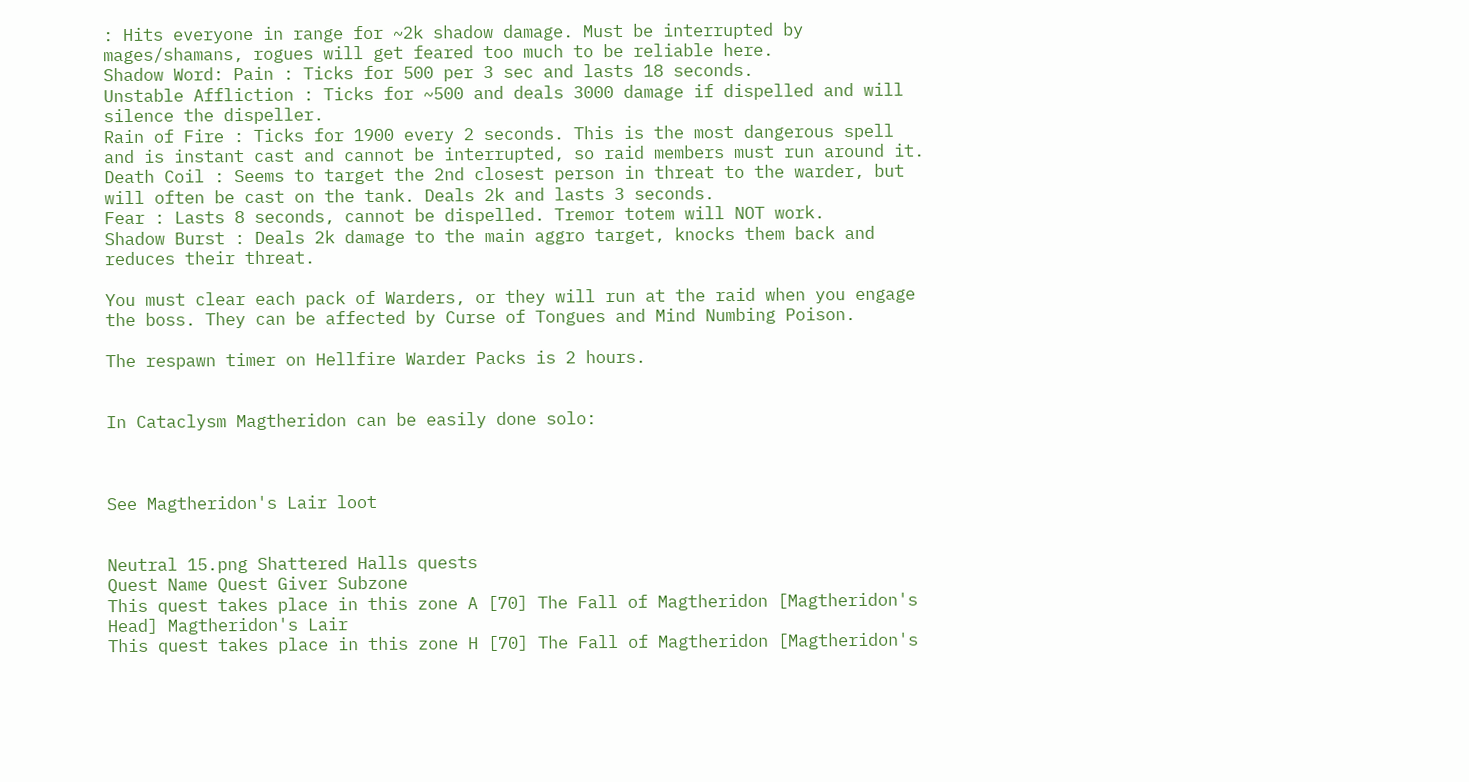: Hits everyone in range for ~2k shadow damage. Must be interrupted by mages/shamans, rogues will get feared too much to be reliable here.
Shadow Word: Pain : Ticks for 500 per 3 sec and lasts 18 seconds.
Unstable Affliction : Ticks for ~500 and deals 3000 damage if dispelled and will silence the dispeller.
Rain of Fire : Ticks for 1900 every 2 seconds. This is the most dangerous spell and is instant cast and cannot be interrupted, so raid members must run around it.
Death Coil : Seems to target the 2nd closest person in threat to the warder, but will often be cast on the tank. Deals 2k and lasts 3 seconds.
Fear : Lasts 8 seconds, cannot be dispelled. Tremor totem will NOT work.
Shadow Burst : Deals 2k damage to the main aggro target, knocks them back and reduces their threat.

You must clear each pack of Warders, or they will run at the raid when you engage the boss. They can be affected by Curse of Tongues and Mind Numbing Poison.

The respawn timer on Hellfire Warder Packs is 2 hours.


In Cataclysm Magtheridon can be easily done solo:



See Magtheridon's Lair loot


Neutral 15.png Shattered Halls quests
Quest Name Quest Giver Subzone
This quest takes place in this zone A [70] The Fall of Magtheridon [Magtheridon's Head] Magtheridon's Lair
This quest takes place in this zone H [70] The Fall of Magtheridon [Magtheridon's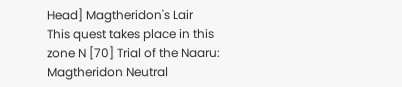Head] Magtheridon's Lair
This quest takes place in this zone N [70] Trial of the Naaru: Magtheridon Neutral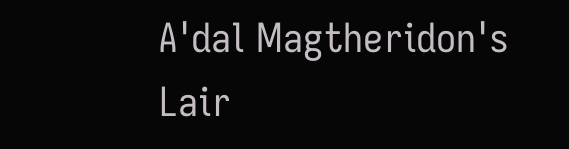A'dal Magtheridon's Lair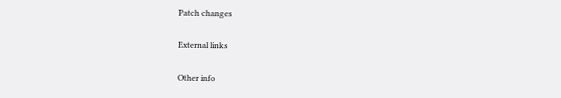Patch changes

External links

Other info